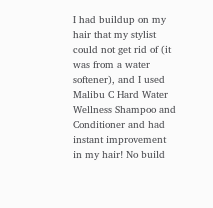I had buildup on my hair that my stylist could not get rid of (it was from a water softener), and I used Malibu C Hard Water Wellness Shampoo and Conditioner and had instant improvement in my hair! No build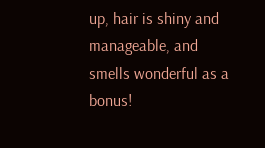up, hair is shiny and manageable, and smells wonderful as a bonus!